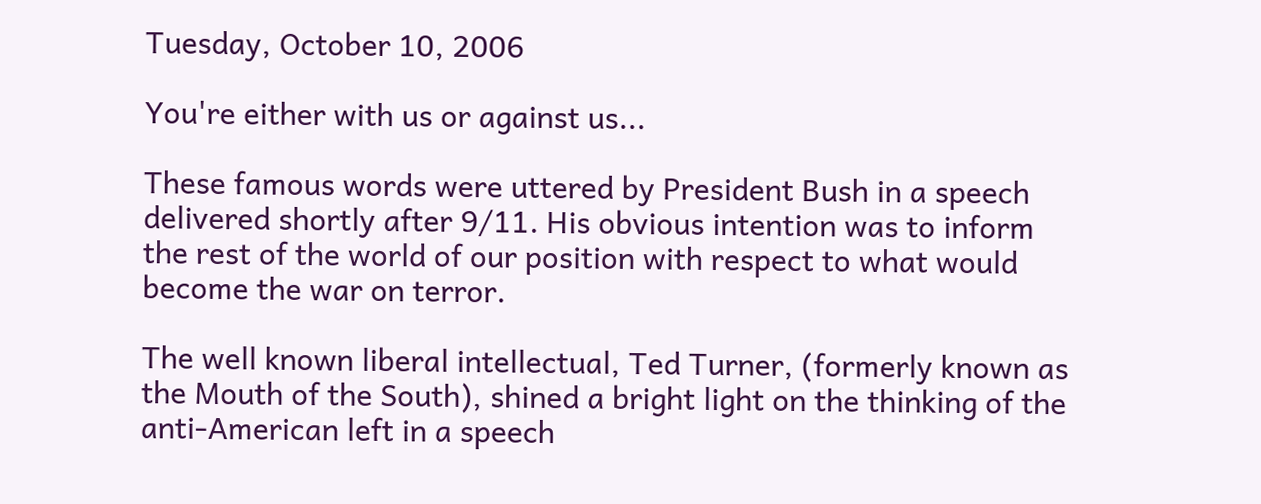Tuesday, October 10, 2006

You're either with us or against us...

These famous words were uttered by President Bush in a speech delivered shortly after 9/11. His obvious intention was to inform the rest of the world of our position with respect to what would become the war on terror.

The well known liberal intellectual, Ted Turner, (formerly known as the Mouth of the South), shined a bright light on the thinking of the anti-American left in a speech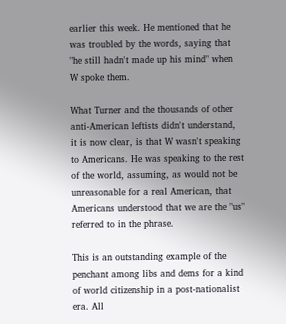earlier this week. He mentioned that he was troubled by the words, saying that "he still hadn't made up his mind" when W spoke them.

What Turner and the thousands of other anti-American leftists didn't understand, it is now clear, is that W wasn't speaking to Americans. He was speaking to the rest of the world, assuming, as would not be unreasonable for a real American, that Americans understood that we are the "us" referred to in the phrase.

This is an outstanding example of the penchant among libs and dems for a kind of world citizenship in a post-nationalist era. All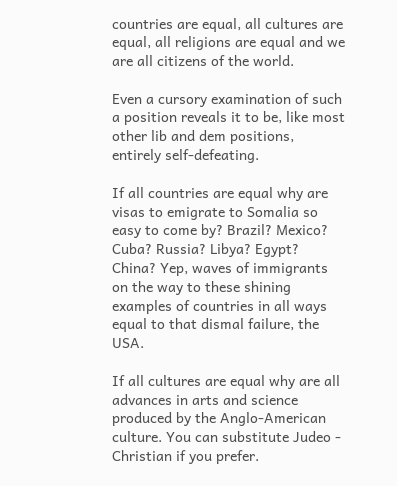countries are equal, all cultures are equal, all religions are equal and we are all citizens of the world.

Even a cursory examination of such a position reveals it to be, like most other lib and dem positions, entirely self-defeating.

If all countries are equal why are visas to emigrate to Somalia so easy to come by? Brazil? Mexico? Cuba? Russia? Libya? Egypt? China? Yep, waves of immigrants on the way to these shining examples of countries in all ways equal to that dismal failure, the USA.

If all cultures are equal why are all advances in arts and science produced by the Anglo-American culture. You can substitute Judeo - Christian if you prefer.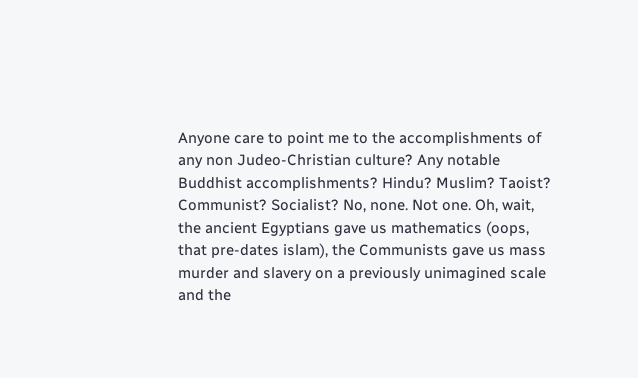Anyone care to point me to the accomplishments of any non Judeo-Christian culture? Any notable Buddhist accomplishments? Hindu? Muslim? Taoist? Communist? Socialist? No, none. Not one. Oh, wait, the ancient Egyptians gave us mathematics (oops, that pre-dates islam), the Communists gave us mass murder and slavery on a previously unimagined scale and the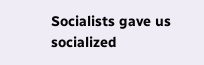Socialists gave us socialized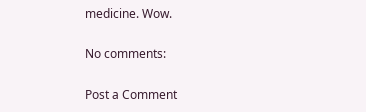medicine. Wow.

No comments:

Post a Comment